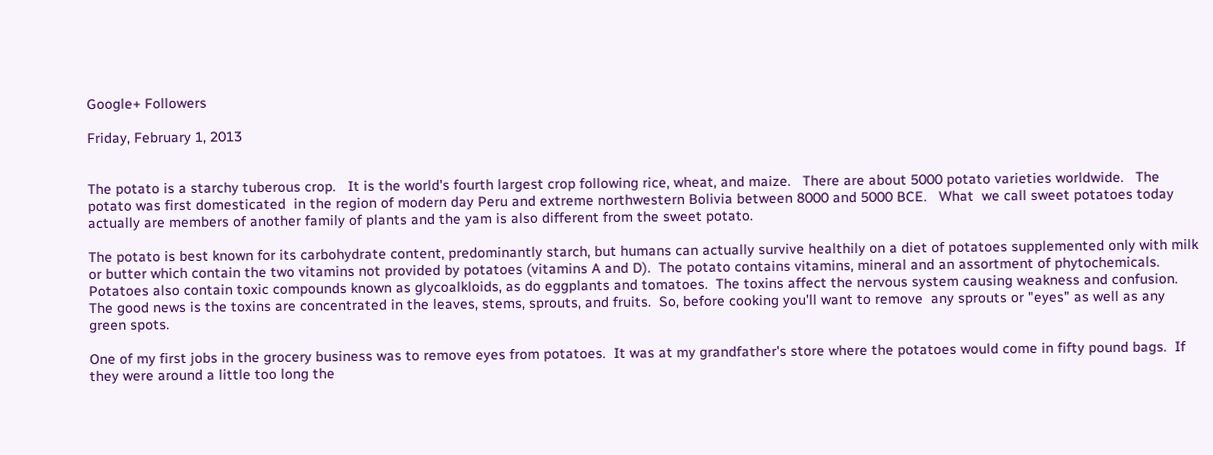Google+ Followers

Friday, February 1, 2013


The potato is a starchy tuberous crop.   It is the world's fourth largest crop following rice, wheat, and maize.   There are about 5000 potato varieties worldwide.   The potato was first domesticated  in the region of modern day Peru and extreme northwestern Bolivia between 8000 and 5000 BCE.   What  we call sweet potatoes today actually are members of another family of plants and the yam is also different from the sweet potato.

The potato is best known for its carbohydrate content, predominantly starch, but humans can actually survive healthily on a diet of potatoes supplemented only with milk or butter which contain the two vitamins not provided by potatoes (vitamins A and D).  The potato contains vitamins, mineral and an assortment of phytochemicals.   Potatoes also contain toxic compounds known as glycoalkloids, as do eggplants and tomatoes.  The toxins affect the nervous system causing weakness and confusion.  The good news is the toxins are concentrated in the leaves, stems, sprouts, and fruits.  So, before cooking you'll want to remove  any sprouts or "eyes" as well as any green spots.

One of my first jobs in the grocery business was to remove eyes from potatoes.  It was at my grandfather's store where the potatoes would come in fifty pound bags.  If they were around a little too long the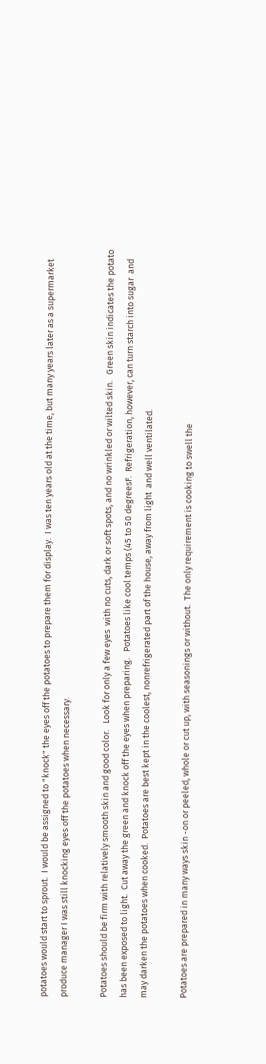potatoes would start to sprout.  I would be assigned to "knock" the eyes off the potatoes to prepare them for display.  I was ten years old at the time, but many years later as a supermarket produce manager I was still knocking eyes off the potatoes when necessary.

Potatoes should be firm with relatively smooth skin and good color.   Look for only a few eyes  with no cuts, dark or soft spots, and no wrinkled or wilted skin.   Green skin indicates the potato has been exposed to light.  Cut away the green and knock off the eyes when preparing.   Potatoes like cool temps (45 to 50 degreesF.  Refrigeration, however, can turn starch into sugar  and may darken the potatoes when cooked.  Potatoes are best kept in the coolest, nonrefrigerated part of the house, away from light  and well ventilated.

Potatoes are prepared in many ways skin -on or peeled, whole or cut up, with seasonings or without.  The only requirement is cooking to swell the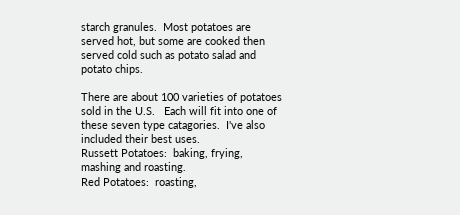starch granules.  Most potatoes are served hot, but some are cooked then served cold such as potato salad and potato chips.

There are about 100 varieties of potatoes sold in the U.S.   Each will fit into one of these seven type catagories.  I've also included their best uses.
Russett Potatoes:  baking, frying, mashing and roasting.
Red Potatoes:  roasting,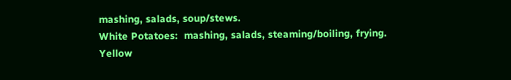mashing, salads, soup/stews.
White Potatoes:  mashing, salads, steaming/boiling, frying.
Yellow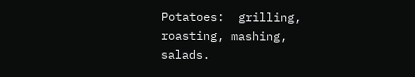Potatoes:  grilling, roasting, mashing, salads.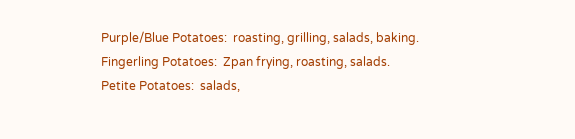Purple/Blue Potatoes:  roasting, grilling, salads, baking.
Fingerling Potatoes:  Zpan frying, roasting, salads.
Petite Potatoes:  salads,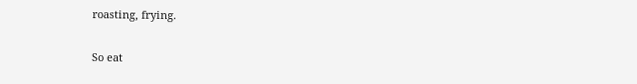roasting, frying.

So eat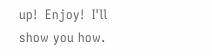up!  Enjoy!  I'll show you how.